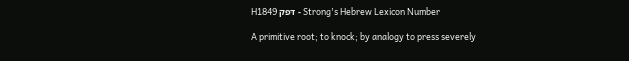H1849 דּפק - Strong's Hebrew Lexicon Number

A primitive root; to knock; by analogy to press severely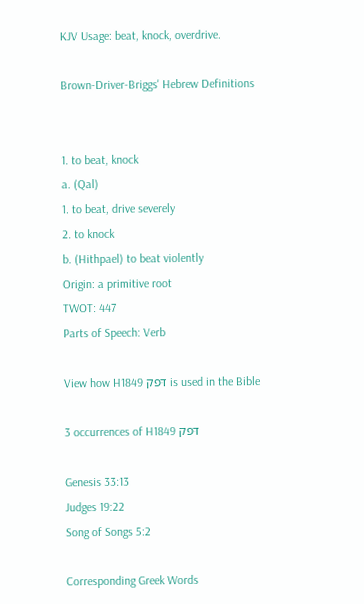KJV Usage: beat, knock, overdrive.

Brown-Driver-Briggs' Hebrew Definitions


1. to beat, knock
a. (Qal)
1. to beat, drive severely
2. to knock
b. (Hithpael) to beat violently
Origin: a primitive root
TWOT: 447
Parts of Speech: Verb

View how H1849 דּפק is used in the Bible

3 occurrences of H1849 דּפק

Genesis 33:13
Judges 19:22
Song of Songs 5:2

Corresponding Greek Words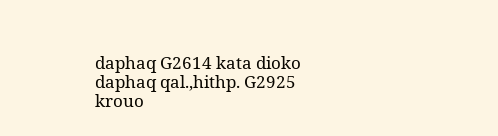daphaq G2614 kata dioko
daphaq qal.,hithp. G2925 krouo